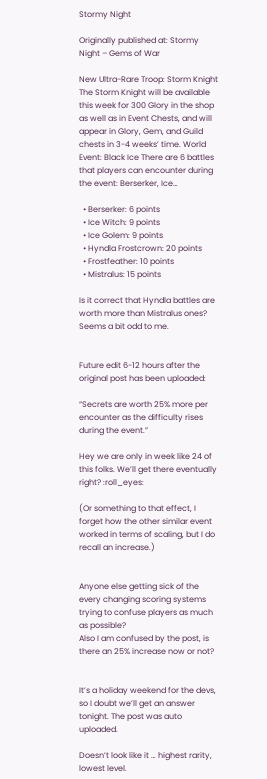Stormy Night

Originally published at: Stormy Night – Gems of War

New Ultra-Rare Troop: Storm Knight The Storm Knight will be available this week for 300 Glory in the shop as well as in Event Chests, and will appear in Glory, Gem, and Guild chests in 3-4 weeks’ time. World Event: Black Ice There are 6 battles that players can encounter during the event: Berserker, Ice…

  • Berserker: 6 points
  • Ice Witch: 9 points
  • Ice Golem: 9 points
  • Hyndla Frostcrown: 20 points
  • Frostfeather: 10 points
  • Mistralus: 15 points

Is it correct that Hyndla battles are worth more than Mistralus ones? Seems a bit odd to me.


Future edit 6-12 hours after the original post has been uploaded:

“Secrets are worth 25% more per encounter as the difficulty rises during the event.”

Hey we are only in week like 24 of this folks. We’ll get there eventually right? :roll_eyes:

(Or something to that effect, I forget how the other similar event worked in terms of scaling, but I do recall an increase.)


Anyone else getting sick of the every changing scoring systems trying to confuse players as much as possible?
Also I am confused by the post, is there an 25% increase now or not?


It’s a holiday weekend for the devs, so I doubt we’ll get an answer tonight. The post was auto uploaded.

Doesn’t look like it … highest rarity, lowest level.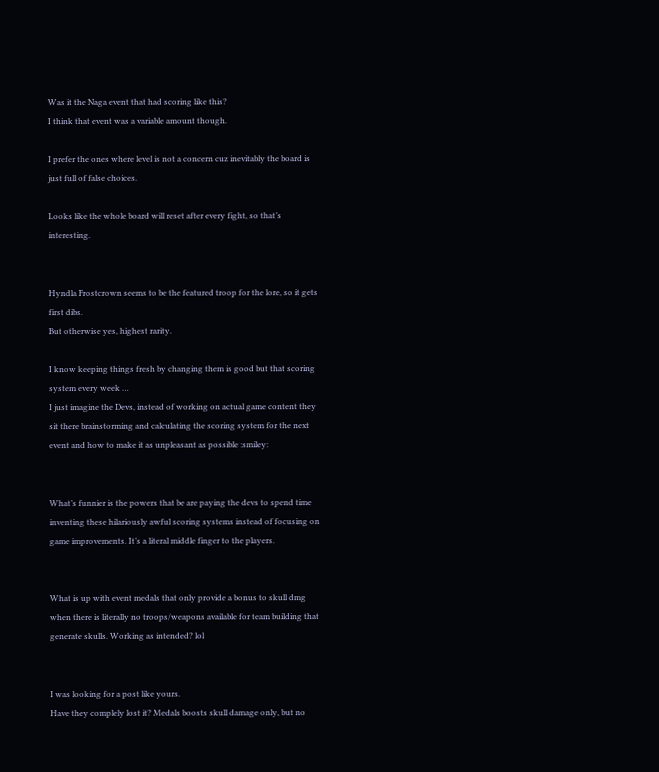Was it the Naga event that had scoring like this?
I think that event was a variable amount though.

I prefer the ones where level is not a concern cuz inevitably the board is just full of false choices.

Looks like the whole board will reset after every fight, so that’s interesting.


Hyndla Frostcrown seems to be the featured troop for the lore, so it gets first dibs.
But otherwise yes, highest rarity.

I know keeping things fresh by changing them is good but that scoring system every week …
I just imagine the Devs, instead of working on actual game content they sit there brainstorming and calculating the scoring system for the next event and how to make it as unpleasant as possible :smiley:


What’s funnier is the powers that be are paying the devs to spend time inventing these hilariously awful scoring systems instead of focusing on game improvements. It’s a literal middle finger to the players.


What is up with event medals that only provide a bonus to skull dmg when there is literally no troops/weapons available for team building that generate skulls. Working as intended? lol


I was looking for a post like yours.
Have they complely lost it? Medals boosts skull damage only, but no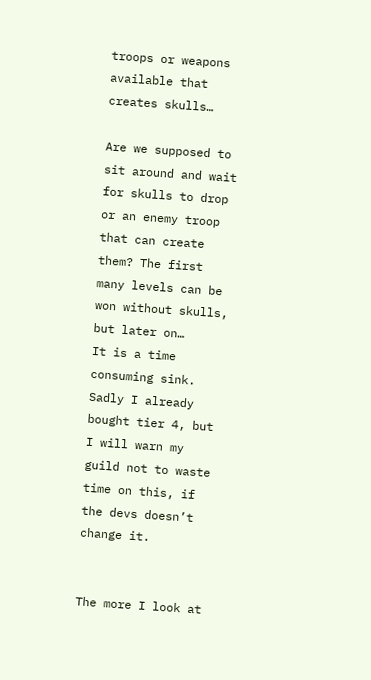troops or weapons available that creates skulls…

Are we supposed to sit around and wait for skulls to drop or an enemy troop that can create them? The first many levels can be won without skulls, but later on…
It is a time consuming sink. Sadly I already bought tier 4, but I will warn my guild not to waste time on this, if the devs doesn’t change it.


The more I look at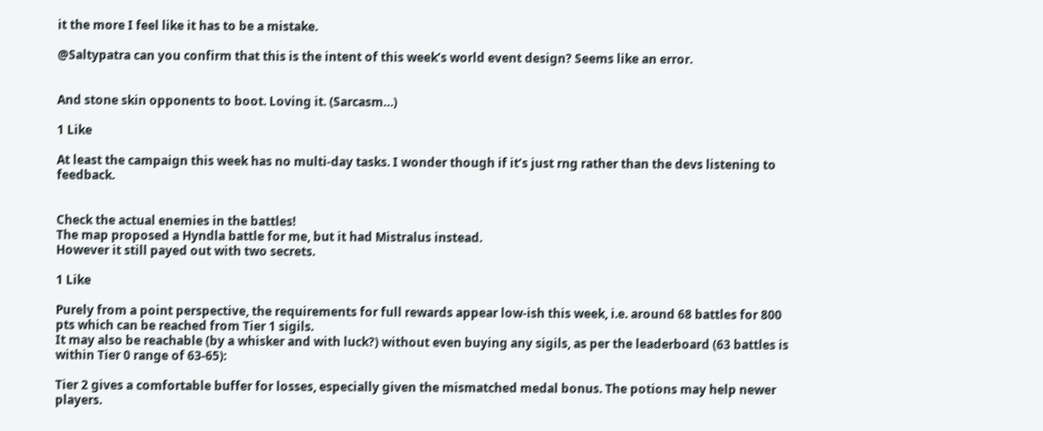it the more I feel like it has to be a mistake.

@Saltypatra can you confirm that this is the intent of this week’s world event design? Seems like an error.


And stone skin opponents to boot. Loving it. (Sarcasm…)

1 Like

At least the campaign this week has no multi-day tasks. I wonder though if it’s just rng rather than the devs listening to feedback.


Check the actual enemies in the battles!
The map proposed a Hyndla battle for me, but it had Mistralus instead.
However it still payed out with two secrets.

1 Like

Purely from a point perspective, the requirements for full rewards appear low-ish this week, i.e. around 68 battles for 800 pts which can be reached from Tier 1 sigils.
It may also be reachable (by a whisker and with luck?) without even buying any sigils, as per the leaderboard (63 battles is within Tier 0 range of 63-65):

Tier 2 gives a comfortable buffer for losses, especially given the mismatched medal bonus. The potions may help newer players.